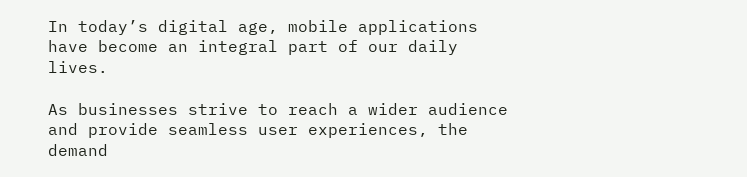In today’s digital age, mobile applications have become an integral part of our daily lives.

As businesses strive to reach a wider audience and provide seamless user experiences, the demand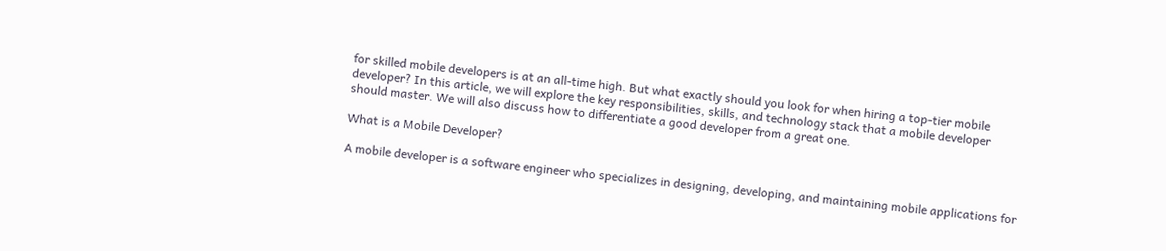for skilled mobile developers is at an all-time high. But what exactly should you look for when hiring a top-tier mobile developer? In this article, we will explore the key responsibilities, skills, and technology stack that a mobile developer should master. We will also discuss how to differentiate a good developer from a great one.

What is a Mobile Developer?

A mobile developer is a software engineer who specializes in designing, developing, and maintaining mobile applications for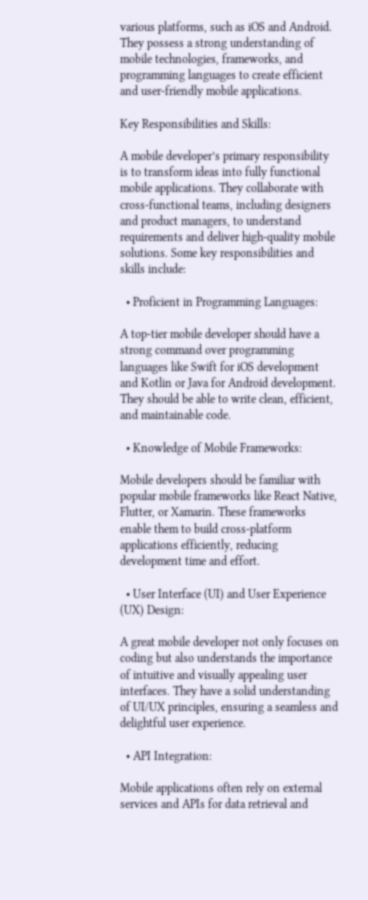various platforms, such as iOS and Android. They possess a strong understanding of mobile technologies, frameworks, and programming languages to create efficient and user-friendly mobile applications.

Key Responsibilities and Skills:

A mobile developer’s primary responsibility is to transform ideas into fully functional mobile applications. They collaborate with cross-functional teams, including designers and product managers, to understand requirements and deliver high-quality mobile solutions. Some key responsibilities and skills include:

  • Proficient in Programming Languages:

A top-tier mobile developer should have a strong command over programming languages like Swift for iOS development and Kotlin or Java for Android development. They should be able to write clean, efficient, and maintainable code.

  • Knowledge of Mobile Frameworks:

Mobile developers should be familiar with popular mobile frameworks like React Native, Flutter, or Xamarin. These frameworks enable them to build cross-platform applications efficiently, reducing development time and effort.

  • User Interface (UI) and User Experience (UX) Design:

A great mobile developer not only focuses on coding but also understands the importance of intuitive and visually appealing user interfaces. They have a solid understanding of UI/UX principles, ensuring a seamless and delightful user experience.

  • API Integration:

Mobile applications often rely on external services and APIs for data retrieval and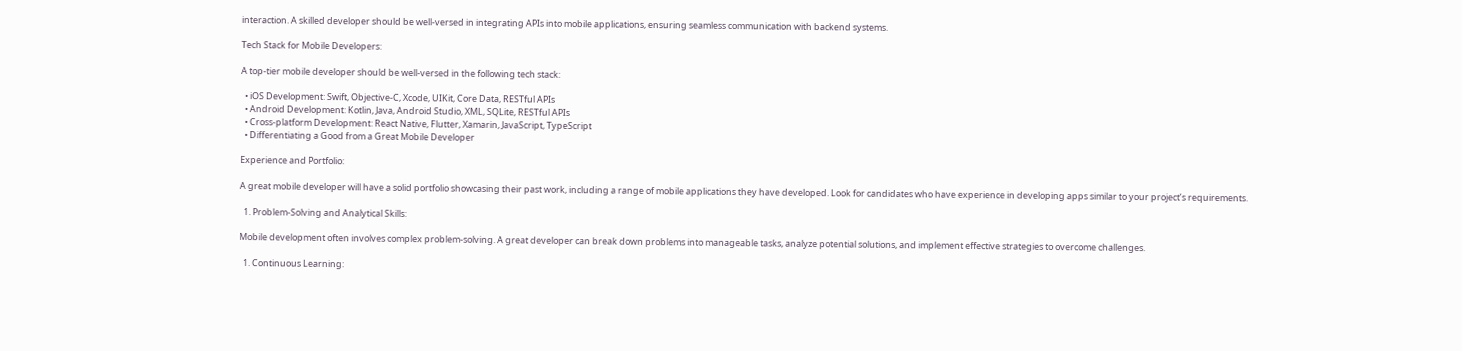interaction. A skilled developer should be well-versed in integrating APIs into mobile applications, ensuring seamless communication with backend systems.

Tech Stack for Mobile Developers:

A top-tier mobile developer should be well-versed in the following tech stack:

  • iOS Development: Swift, Objective-C, Xcode, UIKit, Core Data, RESTful APIs
  • Android Development: Kotlin, Java, Android Studio, XML, SQLite, RESTful APIs
  • Cross-platform Development: React Native, Flutter, Xamarin, JavaScript, TypeScript
  • Differentiating a Good from a Great Mobile Developer

Experience and Portfolio:

A great mobile developer will have a solid portfolio showcasing their past work, including a range of mobile applications they have developed. Look for candidates who have experience in developing apps similar to your project’s requirements.

  1. Problem-Solving and Analytical Skills:

Mobile development often involves complex problem-solving. A great developer can break down problems into manageable tasks, analyze potential solutions, and implement effective strategies to overcome challenges.

  1. Continuous Learning: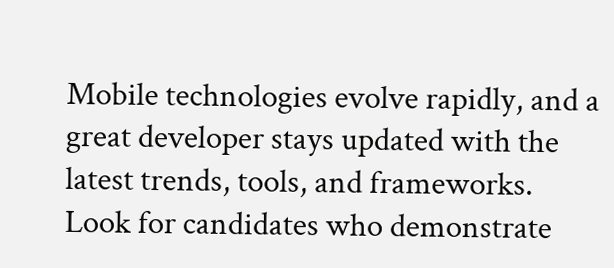Mobile technologies evolve rapidly, and a great developer stays updated with the latest trends, tools, and frameworks. Look for candidates who demonstrate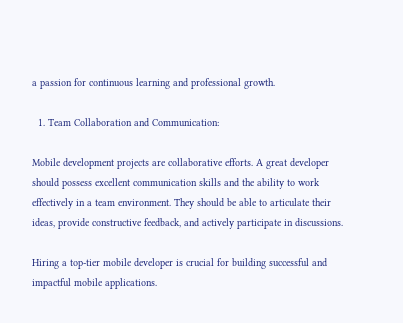a passion for continuous learning and professional growth.

  1. Team Collaboration and Communication:

Mobile development projects are collaborative efforts. A great developer should possess excellent communication skills and the ability to work effectively in a team environment. They should be able to articulate their ideas, provide constructive feedback, and actively participate in discussions.

Hiring a top-tier mobile developer is crucial for building successful and impactful mobile applications.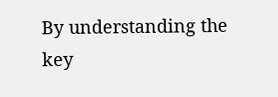By understanding the key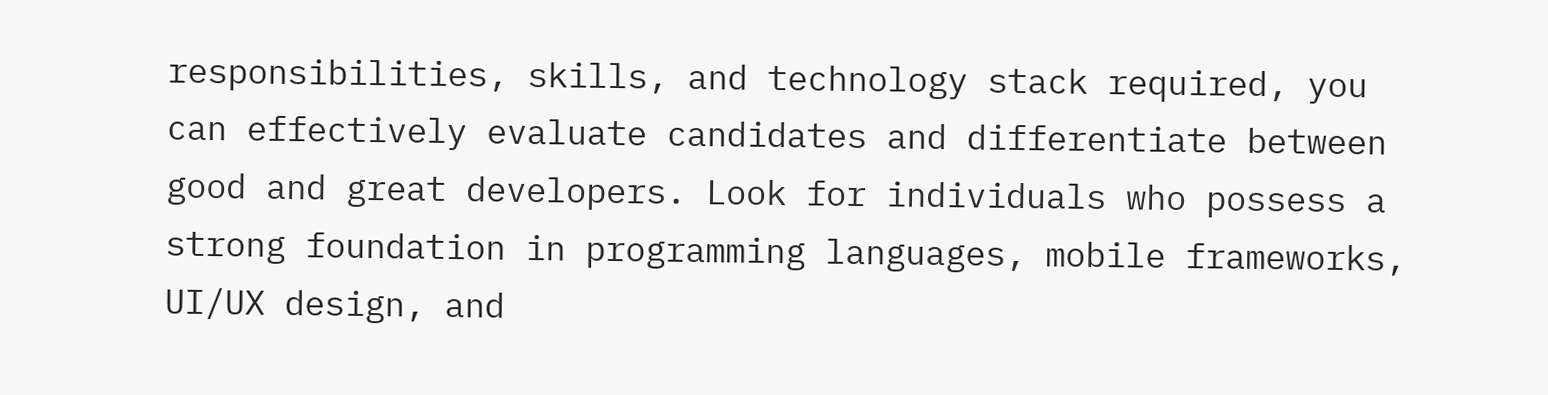responsibilities, skills, and technology stack required, you can effectively evaluate candidates and differentiate between good and great developers. Look for individuals who possess a strong foundation in programming languages, mobile frameworks, UI/UX design, and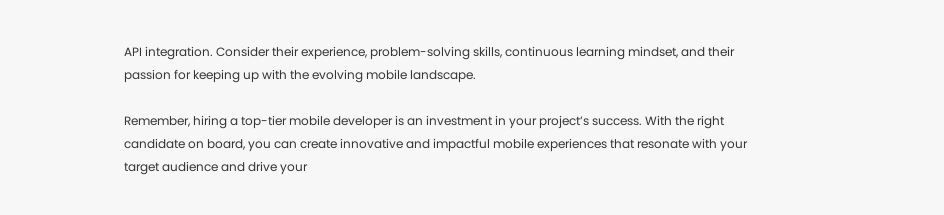API integration. Consider their experience, problem-solving skills, continuous learning mindset, and their passion for keeping up with the evolving mobile landscape.

Remember, hiring a top-tier mobile developer is an investment in your project’s success. With the right candidate on board, you can create innovative and impactful mobile experiences that resonate with your target audience and drive your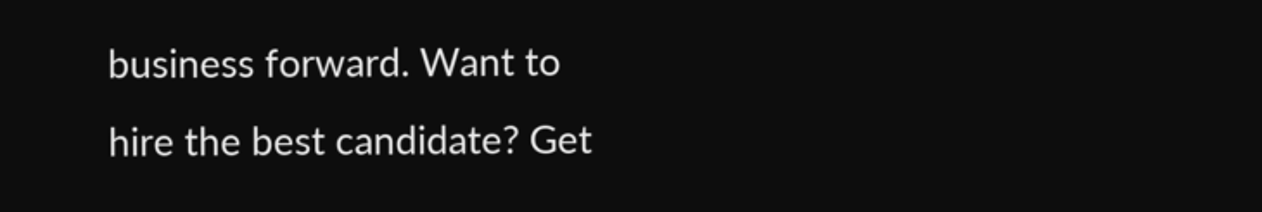business forward. Want to hire the best candidate? Get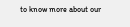to know more about our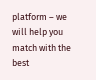platform – we will help you match with the best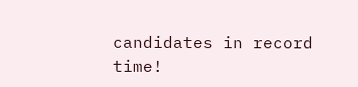candidates in record time!